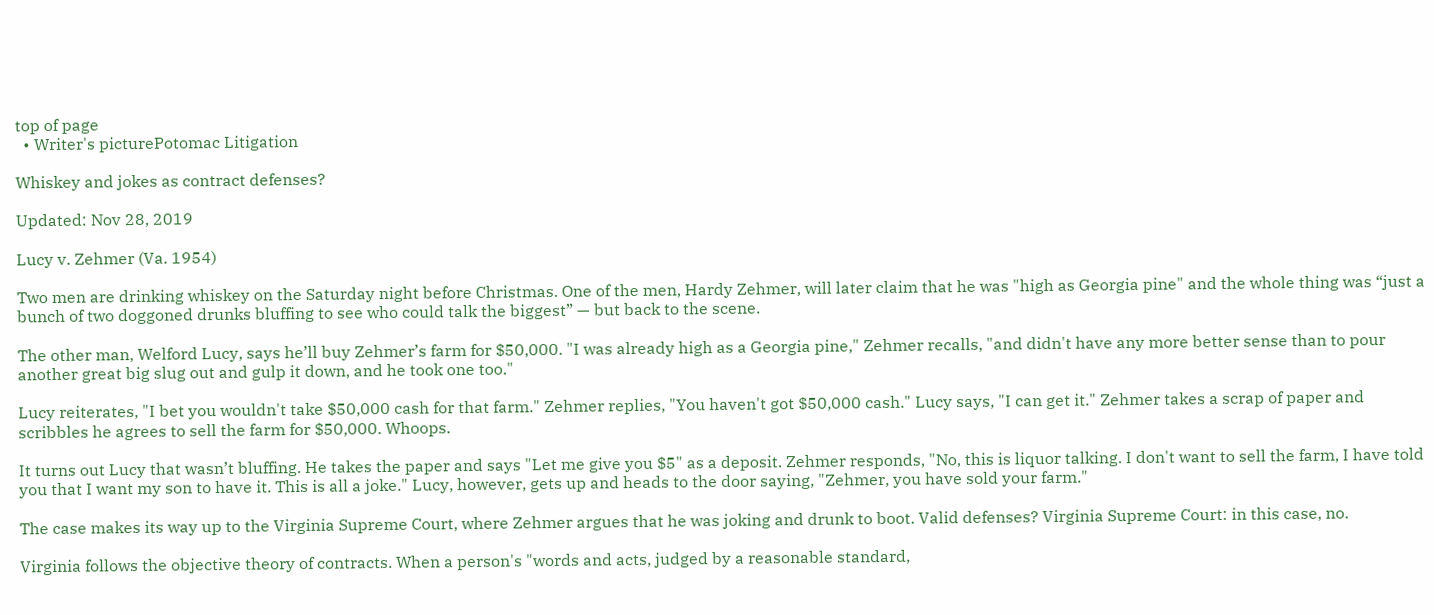top of page
  • Writer's picturePotomac Litigation

Whiskey and jokes as contract defenses?

Updated: Nov 28, 2019

Lucy v. Zehmer (Va. 1954)

Two men are drinking whiskey on the Saturday night before Christmas. One of the men, Hardy Zehmer, will later claim that he was "high as Georgia pine" and the whole thing was “just a bunch of two doggoned drunks bluffing to see who could talk the biggest” — but back to the scene.

The other man, Welford Lucy, says he’ll buy Zehmer’s farm for $50,000. "I was already high as a Georgia pine," Zehmer recalls, "and didn't have any more better sense than to pour another great big slug out and gulp it down, and he took one too."

Lucy reiterates, "I bet you wouldn't take $50,000 cash for that farm." Zehmer replies, "You haven't got $50,000 cash." Lucy says, "I can get it." Zehmer takes a scrap of paper and scribbles he agrees to sell the farm for $50,000. Whoops.

It turns out Lucy that wasn’t bluffing. He takes the paper and says "Let me give you $5" as a deposit. Zehmer responds, "No, this is liquor talking. I don't want to sell the farm, I have told you that I want my son to have it. This is all a joke." Lucy, however, gets up and heads to the door saying, "Zehmer, you have sold your farm."

The case makes its way up to the Virginia Supreme Court, where Zehmer argues that he was joking and drunk to boot. Valid defenses? Virginia Supreme Court: in this case, no.

Virginia follows the objective theory of contracts. When a person's "words and acts, judged by a reasonable standard,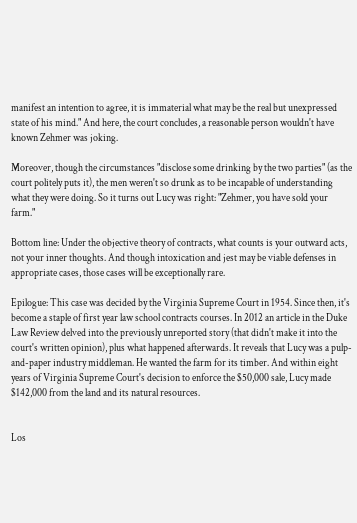manifest an intention to agree, it is immaterial what may be the real but unexpressed state of his mind." And here, the court concludes, a reasonable person wouldn't have known Zehmer was joking.

Moreover, though the circumstances "disclose some drinking by the two parties" (as the court politely puts it), the men weren't so drunk as to be incapable of understanding what they were doing. So it turns out Lucy was right: "Zehmer, you have sold your farm."

Bottom line: Under the objective theory of contracts, what counts is your outward acts, not your inner thoughts. And though intoxication and jest may be viable defenses in appropriate cases, those cases will be exceptionally rare.

Epilogue: This case was decided by the Virginia Supreme Court in 1954. Since then, it's become a staple of first year law school contracts courses. In 2012 an article in the Duke Law Review delved into the previously unreported story (that didn't make it into the court's written opinion), plus what happened afterwards. It reveals that Lucy was a pulp-and-paper industry middleman. He wanted the farm for its timber. And within eight years of Virginia Supreme Court's decision to enforce the $50,000 sale, Lucy made $142,000 from the land and its natural resources.


Los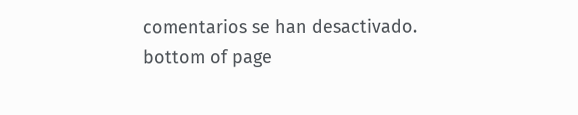comentarios se han desactivado.
bottom of page